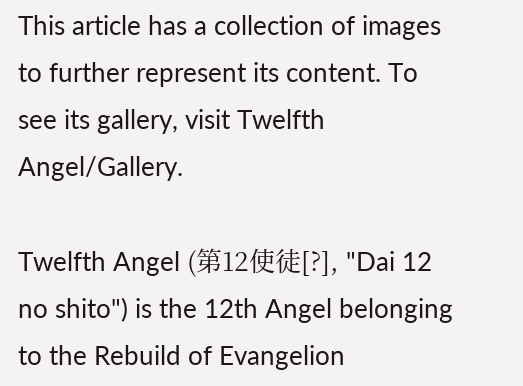This article has a collection of images to further represent its content. To see its gallery, visit Twelfth Angel/Gallery.

Twelfth Angel (第12使徒[?], "Dai 12 no shito") is the 12th Angel belonging to the Rebuild of Evangelion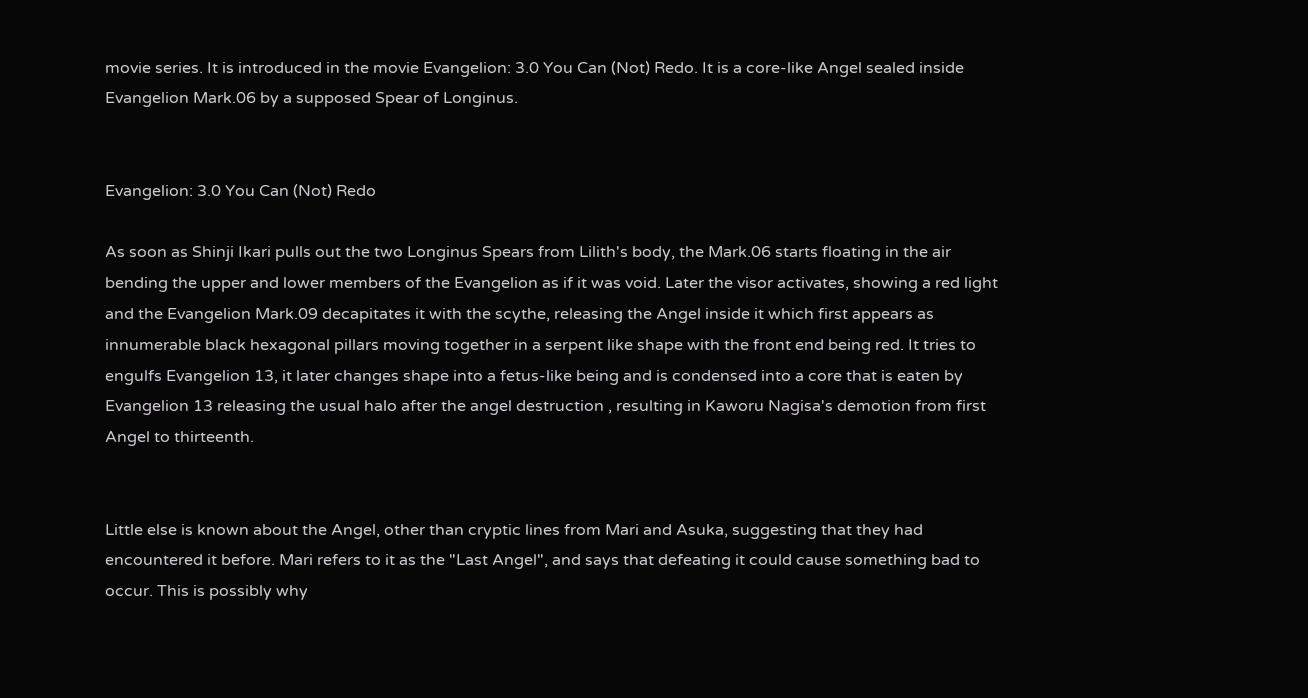movie series. It is introduced in the movie Evangelion: 3.0 You Can (Not) Redo. It is a core-like Angel sealed inside Evangelion Mark.06 by a supposed Spear of Longinus.


Evangelion: 3.0 You Can (Not) Redo

As soon as Shinji Ikari pulls out the two Longinus Spears from Lilith's body, the Mark.06 starts floating in the air bending the upper and lower members of the Evangelion as if it was void. Later the visor activates, showing a red light and the Evangelion Mark.09 decapitates it with the scythe, releasing the Angel inside it which first appears as innumerable black hexagonal pillars moving together in a serpent like shape with the front end being red. It tries to engulfs Evangelion 13, it later changes shape into a fetus-like being and is condensed into a core that is eaten by Evangelion 13 releasing the usual halo after the angel destruction , resulting in Kaworu Nagisa's demotion from first Angel to thirteenth.


Little else is known about the Angel, other than cryptic lines from Mari and Asuka, suggesting that they had encountered it before. Mari refers to it as the "Last Angel", and says that defeating it could cause something bad to occur. This is possibly why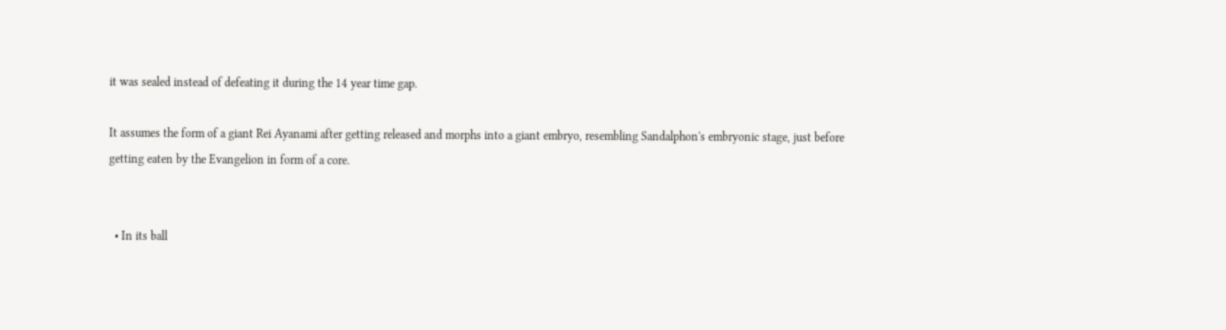it was sealed instead of defeating it during the 14 year time gap.

It assumes the form of a giant Rei Ayanami after getting released and morphs into a giant embryo, resembling Sandalphon's embryonic stage, just before getting eaten by the Evangelion in form of a core.


  • In its ball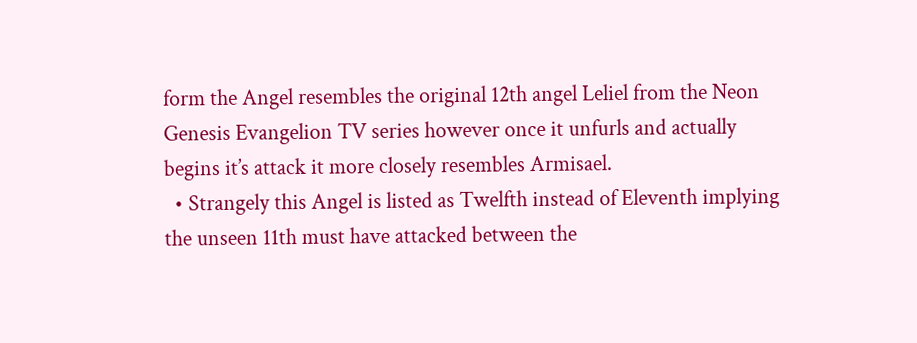form the Angel resembles the original 12th angel Leliel from the Neon Genesis Evangelion TV series however once it unfurls and actually begins it’s attack it more closely resembles Armisael.
  • Strangely this Angel is listed as Twelfth instead of Eleventh implying the unseen 11th must have attacked between the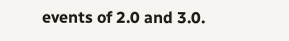events of 2.0 and 3.0.